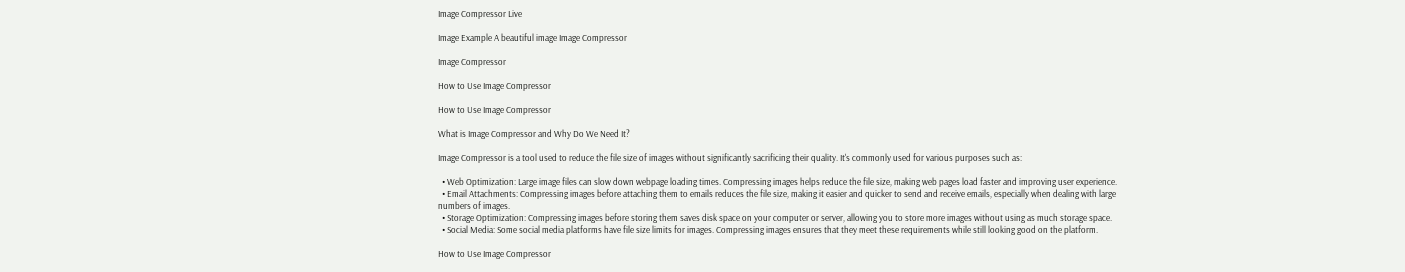Image Compressor Live

Image Example A beautiful image Image Compressor

Image Compressor

How to Use Image Compressor

How to Use Image Compressor

What is Image Compressor and Why Do We Need It?

Image Compressor is a tool used to reduce the file size of images without significantly sacrificing their quality. It's commonly used for various purposes such as:

  • Web Optimization: Large image files can slow down webpage loading times. Compressing images helps reduce the file size, making web pages load faster and improving user experience.
  • Email Attachments: Compressing images before attaching them to emails reduces the file size, making it easier and quicker to send and receive emails, especially when dealing with large numbers of images.
  • Storage Optimization: Compressing images before storing them saves disk space on your computer or server, allowing you to store more images without using as much storage space.
  • Social Media: Some social media platforms have file size limits for images. Compressing images ensures that they meet these requirements while still looking good on the platform.

How to Use Image Compressor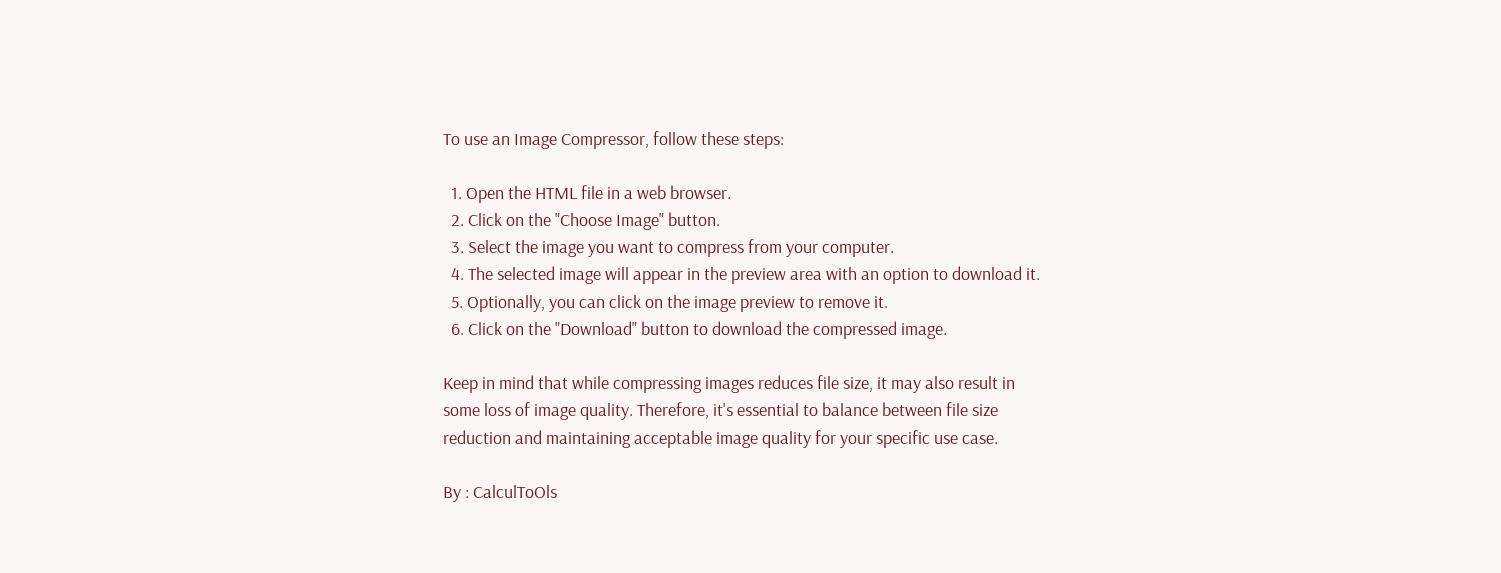To use an Image Compressor, follow these steps:

  1. Open the HTML file in a web browser.
  2. Click on the "Choose Image" button.
  3. Select the image you want to compress from your computer.
  4. The selected image will appear in the preview area with an option to download it.
  5. Optionally, you can click on the image preview to remove it.
  6. Click on the "Download" button to download the compressed image.

Keep in mind that while compressing images reduces file size, it may also result in some loss of image quality. Therefore, it's essential to balance between file size reduction and maintaining acceptable image quality for your specific use case.

By : CalculToOls